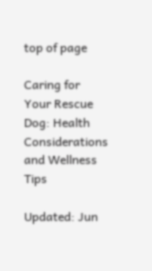top of page

Caring for Your Rescue Dog: Health Considerations and Wellness Tips

Updated: Jun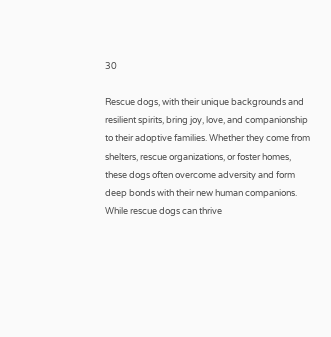30

Rescue dogs, with their unique backgrounds and resilient spirits, bring joy, love, and companionship to their adoptive families. Whether they come from shelters, rescue organizations, or foster homes, these dogs often overcome adversity and form deep bonds with their new human companions. While rescue dogs can thrive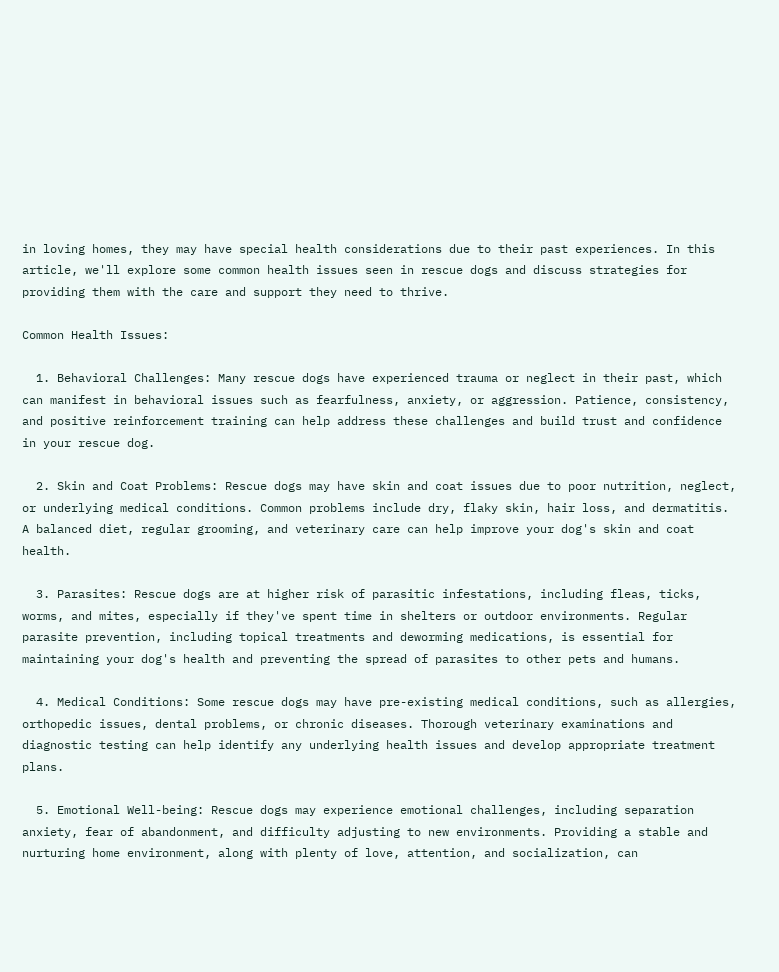in loving homes, they may have special health considerations due to their past experiences. In this article, we'll explore some common health issues seen in rescue dogs and discuss strategies for providing them with the care and support they need to thrive.

Common Health Issues:

  1. Behavioral Challenges: Many rescue dogs have experienced trauma or neglect in their past, which can manifest in behavioral issues such as fearfulness, anxiety, or aggression. Patience, consistency, and positive reinforcement training can help address these challenges and build trust and confidence in your rescue dog.

  2. Skin and Coat Problems: Rescue dogs may have skin and coat issues due to poor nutrition, neglect, or underlying medical conditions. Common problems include dry, flaky skin, hair loss, and dermatitis. A balanced diet, regular grooming, and veterinary care can help improve your dog's skin and coat health.

  3. Parasites: Rescue dogs are at higher risk of parasitic infestations, including fleas, ticks, worms, and mites, especially if they've spent time in shelters or outdoor environments. Regular parasite prevention, including topical treatments and deworming medications, is essential for maintaining your dog's health and preventing the spread of parasites to other pets and humans.

  4. Medical Conditions: Some rescue dogs may have pre-existing medical conditions, such as allergies, orthopedic issues, dental problems, or chronic diseases. Thorough veterinary examinations and diagnostic testing can help identify any underlying health issues and develop appropriate treatment plans.

  5. Emotional Well-being: Rescue dogs may experience emotional challenges, including separation anxiety, fear of abandonment, and difficulty adjusting to new environments. Providing a stable and nurturing home environment, along with plenty of love, attention, and socialization, can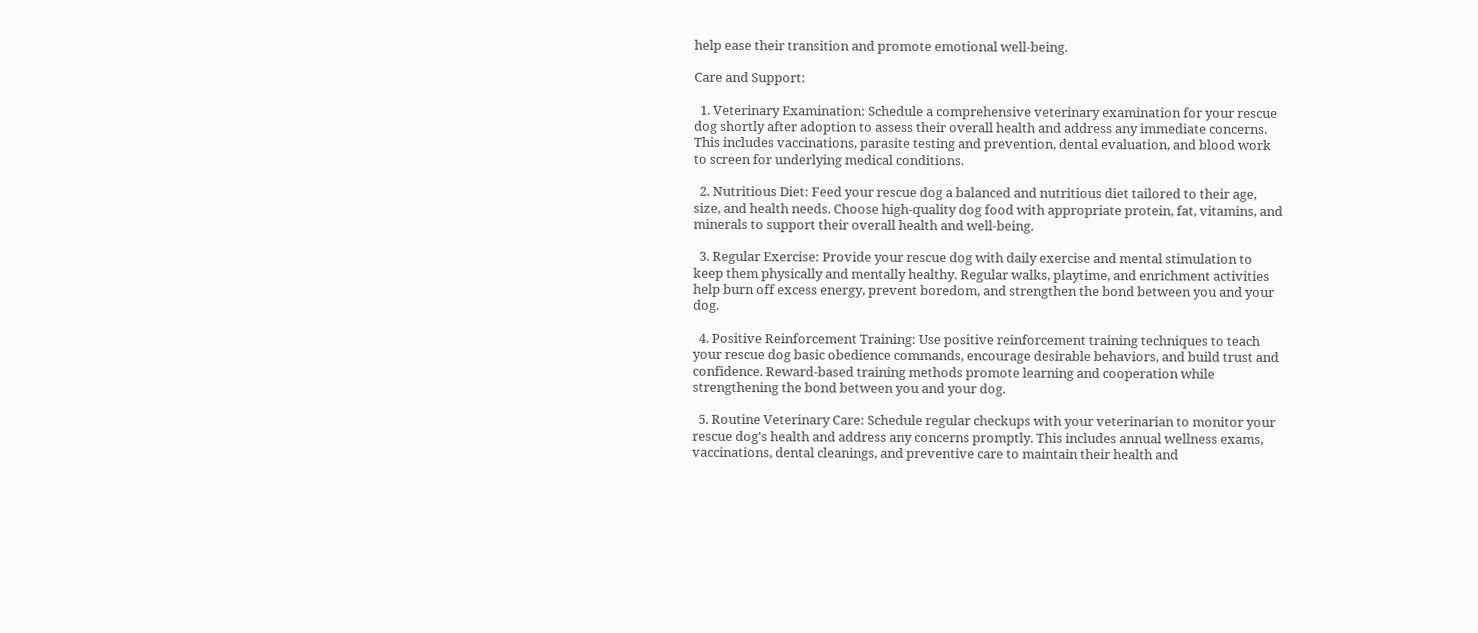help ease their transition and promote emotional well-being.

Care and Support:

  1. Veterinary Examination: Schedule a comprehensive veterinary examination for your rescue dog shortly after adoption to assess their overall health and address any immediate concerns. This includes vaccinations, parasite testing and prevention, dental evaluation, and blood work to screen for underlying medical conditions.

  2. Nutritious Diet: Feed your rescue dog a balanced and nutritious diet tailored to their age, size, and health needs. Choose high-quality dog food with appropriate protein, fat, vitamins, and minerals to support their overall health and well-being.

  3. Regular Exercise: Provide your rescue dog with daily exercise and mental stimulation to keep them physically and mentally healthy. Regular walks, playtime, and enrichment activities help burn off excess energy, prevent boredom, and strengthen the bond between you and your dog.

  4. Positive Reinforcement Training: Use positive reinforcement training techniques to teach your rescue dog basic obedience commands, encourage desirable behaviors, and build trust and confidence. Reward-based training methods promote learning and cooperation while strengthening the bond between you and your dog.

  5. Routine Veterinary Care: Schedule regular checkups with your veterinarian to monitor your rescue dog's health and address any concerns promptly. This includes annual wellness exams, vaccinations, dental cleanings, and preventive care to maintain their health and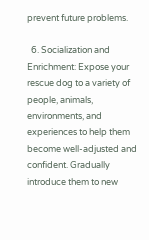prevent future problems.

  6. Socialization and Enrichment: Expose your rescue dog to a variety of people, animals, environments, and experiences to help them become well-adjusted and confident. Gradually introduce them to new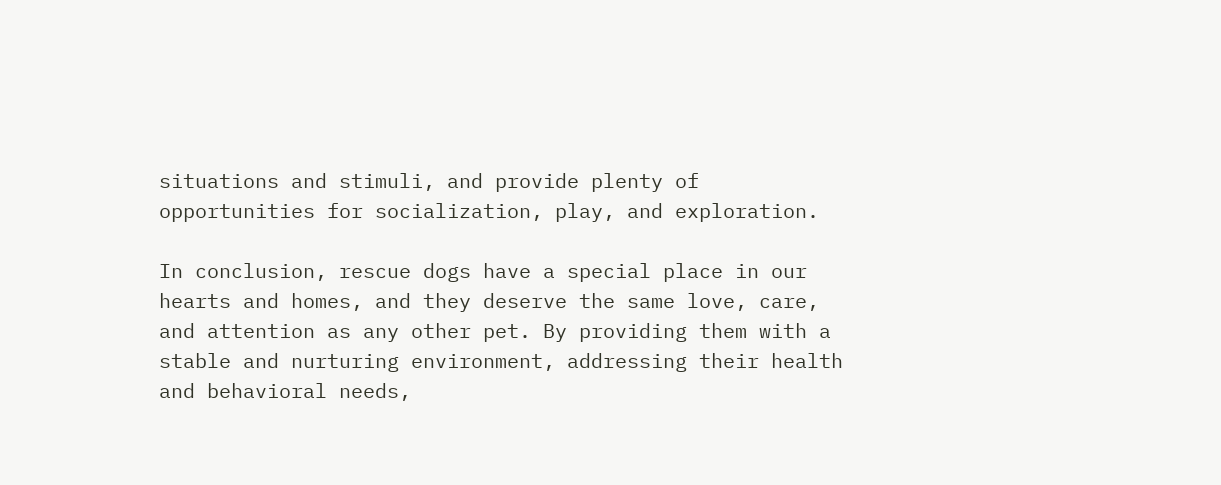situations and stimuli, and provide plenty of opportunities for socialization, play, and exploration.

In conclusion, rescue dogs have a special place in our hearts and homes, and they deserve the same love, care, and attention as any other pet. By providing them with a stable and nurturing environment, addressing their health and behavioral needs,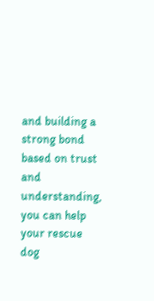and building a strong bond based on trust and understanding, you can help your rescue dog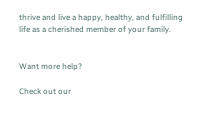thrive and live a happy, healthy, and fulfilling life as a cherished member of your family.


Want more help?

Check out our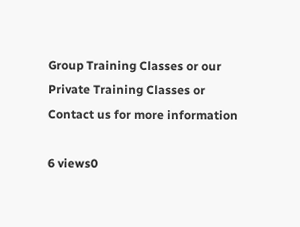Group Training Classes or our Private Training Classes or Contact us for more information

6 views0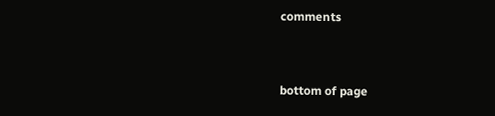comments


bottom of page